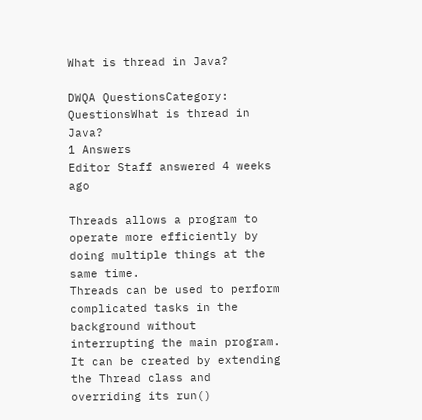What is thread in Java?

DWQA QuestionsCategory: QuestionsWhat is thread in Java?
1 Answers
Editor Staff answered 4 weeks ago

Threads allows a program to operate more efficiently by doing multiple things at the same time.
Threads can be used to perform complicated tasks in the background without interrupting the main program.
It can be created by extending the Thread class and overriding its run()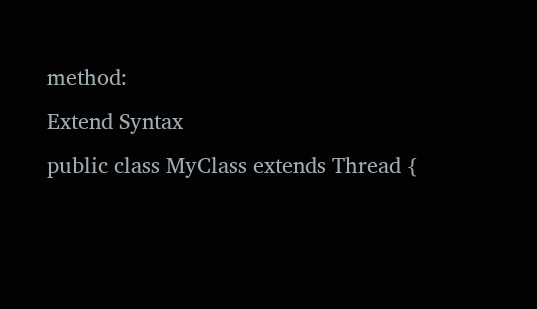method:
Extend Syntax
public class MyClass extends Thread {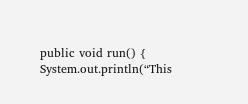public void run() {
System.out.println(“This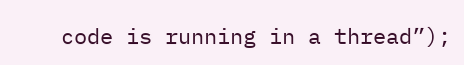code is running in a thread”);